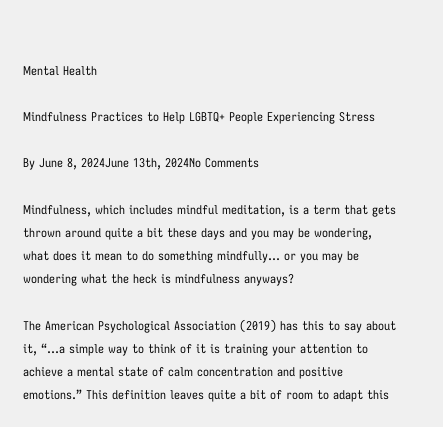Mental Health

Mindfulness Practices to Help LGBTQ+ People Experiencing Stress

By June 8, 2024June 13th, 2024No Comments

Mindfulness, which includes mindful meditation, is a term that gets thrown around quite a bit these days and you may be wondering, what does it mean to do something mindfully… or you may be wondering what the heck is mindfulness anyways?

The American Psychological Association (2019) has this to say about it, “…a simple way to think of it is training your attention to achieve a mental state of calm concentration and positive emotions.” This definition leaves quite a bit of room to adapt this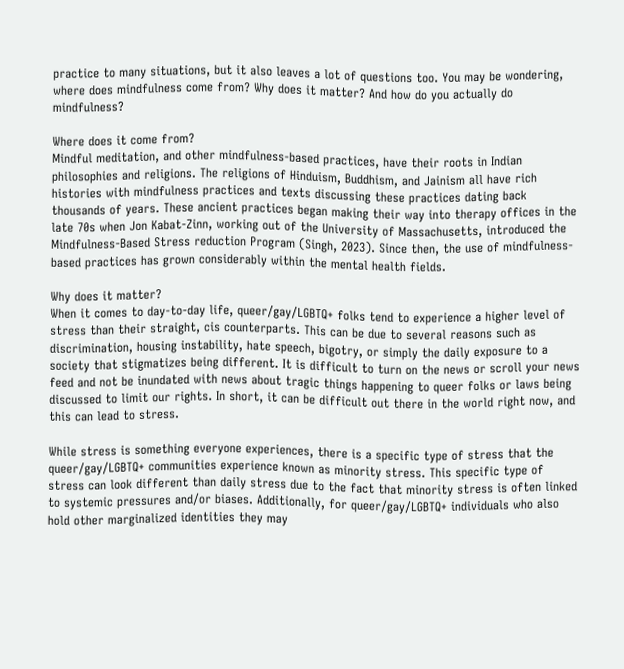practice to many situations, but it also leaves a lot of questions too. You may be wondering, where does mindfulness come from? Why does it matter? And how do you actually do mindfulness?

Where does it come from?
Mindful meditation, and other mindfulness-based practices, have their roots in Indian philosophies and religions. The religions of Hinduism, Buddhism, and Jainism all have rich histories with mindfulness practices and texts discussing these practices dating back thousands of years. These ancient practices began making their way into therapy offices in the late 70s when Jon Kabat-Zinn, working out of the University of Massachusetts, introduced the Mindfulness-Based Stress reduction Program (Singh, 2023). Since then, the use of mindfulness-based practices has grown considerably within the mental health fields.

Why does it matter?
When it comes to day-to-day life, queer/gay/LGBTQ+ folks tend to experience a higher level of stress than their straight, cis counterparts. This can be due to several reasons such as discrimination, housing instability, hate speech, bigotry, or simply the daily exposure to a society that stigmatizes being different. It is difficult to turn on the news or scroll your news feed and not be inundated with news about tragic things happening to queer folks or laws being discussed to limit our rights. In short, it can be difficult out there in the world right now, and this can lead to stress.

While stress is something everyone experiences, there is a specific type of stress that the queer/gay/LGBTQ+ communities experience known as minority stress. This specific type of stress can look different than daily stress due to the fact that minority stress is often linked to systemic pressures and/or biases. Additionally, for queer/gay/LGBTQ+ individuals who also hold other marginalized identities they may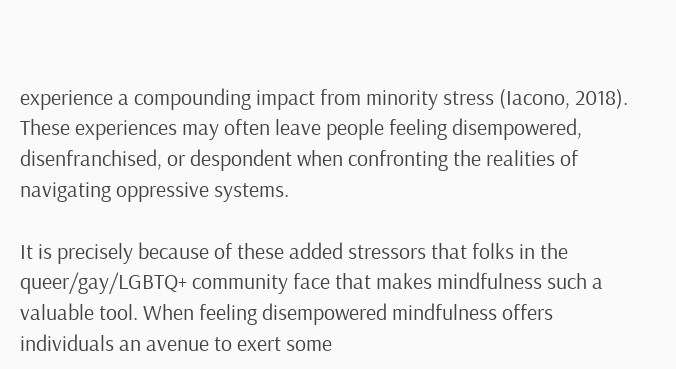experience a compounding impact from minority stress (Iacono, 2018). These experiences may often leave people feeling disempowered, disenfranchised, or despondent when confronting the realities of navigating oppressive systems.

It is precisely because of these added stressors that folks in the queer/gay/LGBTQ+ community face that makes mindfulness such a valuable tool. When feeling disempowered mindfulness offers individuals an avenue to exert some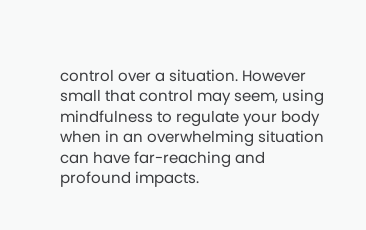control over a situation. However small that control may seem, using mindfulness to regulate your body when in an overwhelming situation can have far-reaching and profound impacts.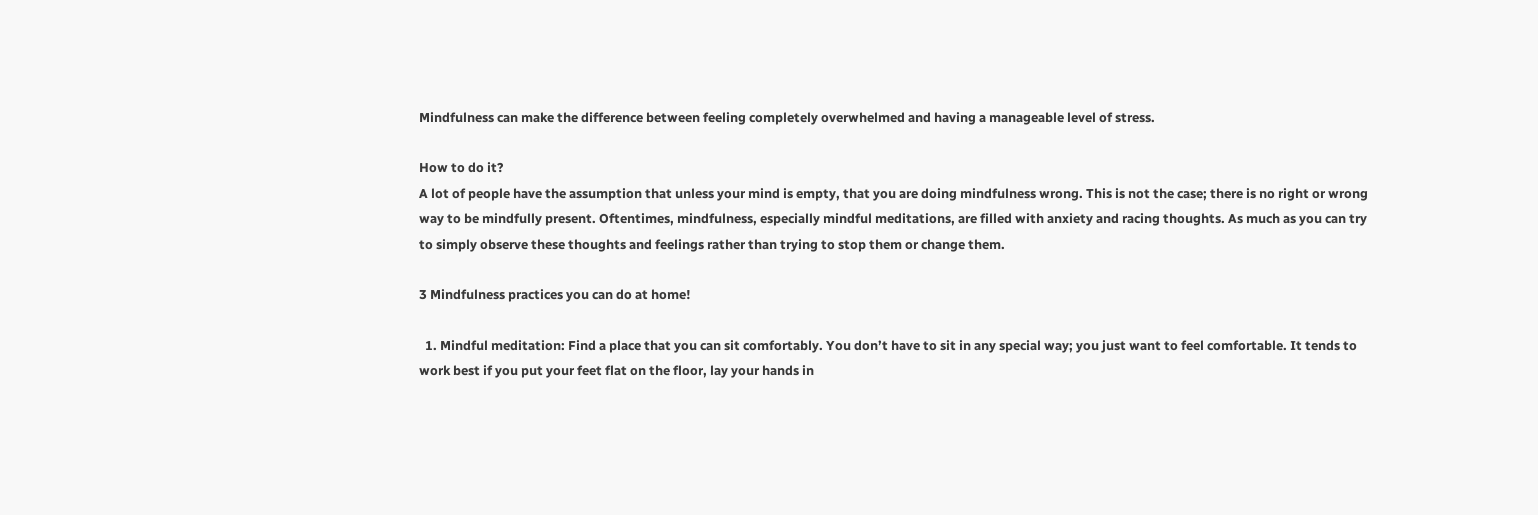Mindfulness can make the difference between feeling completely overwhelmed and having a manageable level of stress.

How to do it?
A lot of people have the assumption that unless your mind is empty, that you are doing mindfulness wrong. This is not the case; there is no right or wrong way to be mindfully present. Oftentimes, mindfulness, especially mindful meditations, are filled with anxiety and racing thoughts. As much as you can try to simply observe these thoughts and feelings rather than trying to stop them or change them.

3 Mindfulness practices you can do at home!

  1. Mindful meditation: Find a place that you can sit comfortably. You don’t have to sit in any special way; you just want to feel comfortable. It tends to work best if you put your feet flat on the floor, lay your hands in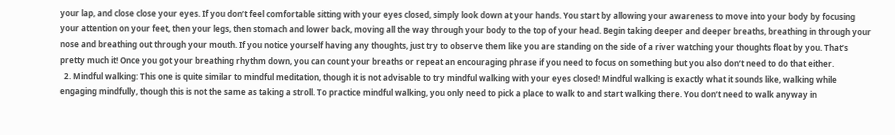your lap, and close close your eyes. If you don’t feel comfortable sitting with your eyes closed, simply look down at your hands. You start by allowing your awareness to move into your body by focusing your attention on your feet, then your legs, then stomach and lower back, moving all the way through your body to the top of your head. Begin taking deeper and deeper breaths, breathing in through your nose and breathing out through your mouth. If you notice yourself having any thoughts, just try to observe them like you are standing on the side of a river watching your thoughts float by you. That’s pretty much it! Once you got your breathing rhythm down, you can count your breaths or repeat an encouraging phrase if you need to focus on something but you also don’t need to do that either.
  2. Mindful walking: This one is quite similar to mindful meditation, though it is not advisable to try mindful walking with your eyes closed! Mindful walking is exactly what it sounds like, walking while engaging mindfully, though this is not the same as taking a stroll. To practice mindful walking, you only need to pick a place to walk to and start walking there. You don’t need to walk anyway in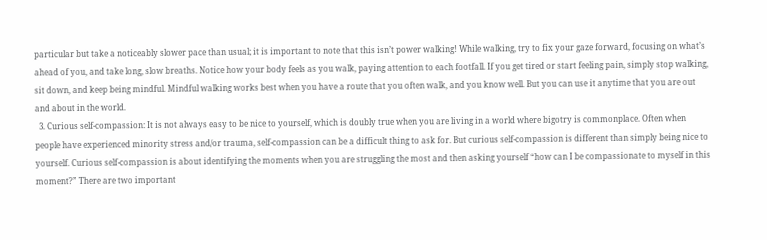particular but take a noticeably slower pace than usual; it is important to note that this isn’t power walking! While walking, try to fix your gaze forward, focusing on what’s ahead of you, and take long, slow breaths. Notice how your body feels as you walk, paying attention to each footfall. If you get tired or start feeling pain, simply stop walking, sit down, and keep being mindful. Mindful walking works best when you have a route that you often walk, and you know well. But you can use it anytime that you are out and about in the world.
  3. Curious self-compassion: It is not always easy to be nice to yourself, which is doubly true when you are living in a world where bigotry is commonplace. Often when people have experienced minority stress and/or trauma, self-compassion can be a difficult thing to ask for. But curious self-compassion is different than simply being nice to yourself. Curious self-compassion is about identifying the moments when you are struggling the most and then asking yourself “how can I be compassionate to myself in this moment?” There are two important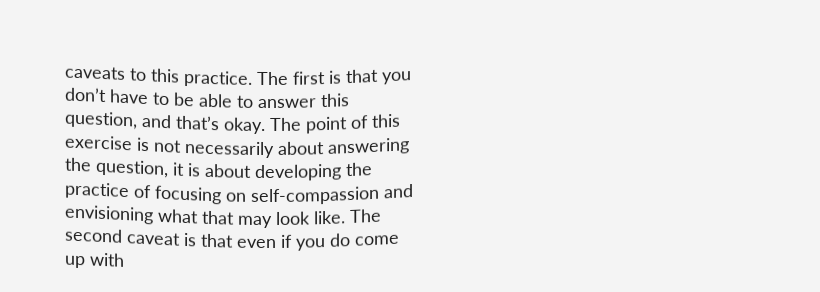caveats to this practice. The first is that you don’t have to be able to answer this question, and that’s okay. The point of this exercise is not necessarily about answering the question, it is about developing the practice of focusing on self-compassion and envisioning what that may look like. The second caveat is that even if you do come up with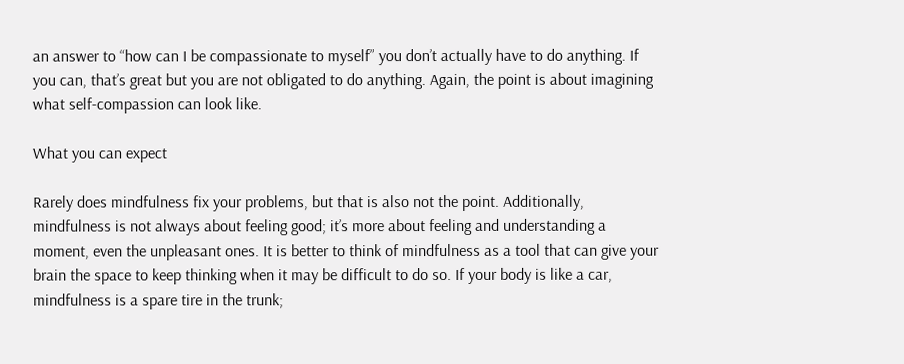an answer to “how can I be compassionate to myself” you don’t actually have to do anything. If you can, that’s great but you are not obligated to do anything. Again, the point is about imagining what self-compassion can look like.

What you can expect

Rarely does mindfulness fix your problems, but that is also not the point. Additionally, mindfulness is not always about feeling good; it’s more about feeling and understanding a moment, even the unpleasant ones. It is better to think of mindfulness as a tool that can give your brain the space to keep thinking when it may be difficult to do so. If your body is like a car, mindfulness is a spare tire in the trunk;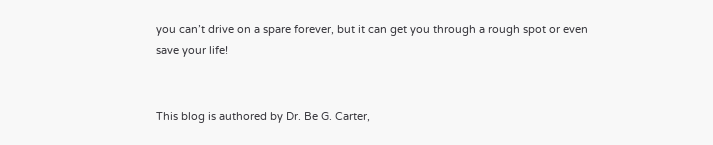you can’t drive on a spare forever, but it can get you through a rough spot or even save your life!


This blog is authored by Dr. Be G. Carter,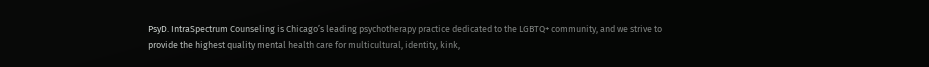PsyD. IntraSpectrum Counseling is Chicago’s leading psychotherapy practice dedicated to the LGBTQ+ community, and we strive to provide the highest quality mental health care for multicultural, identity, kink,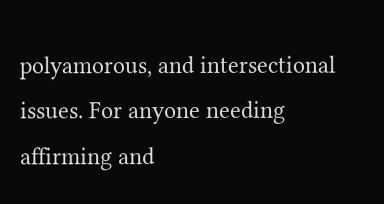polyamorous, and intersectional issues. For anyone needing affirming and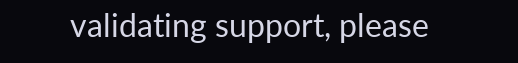validating support, please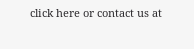click here or contact us at